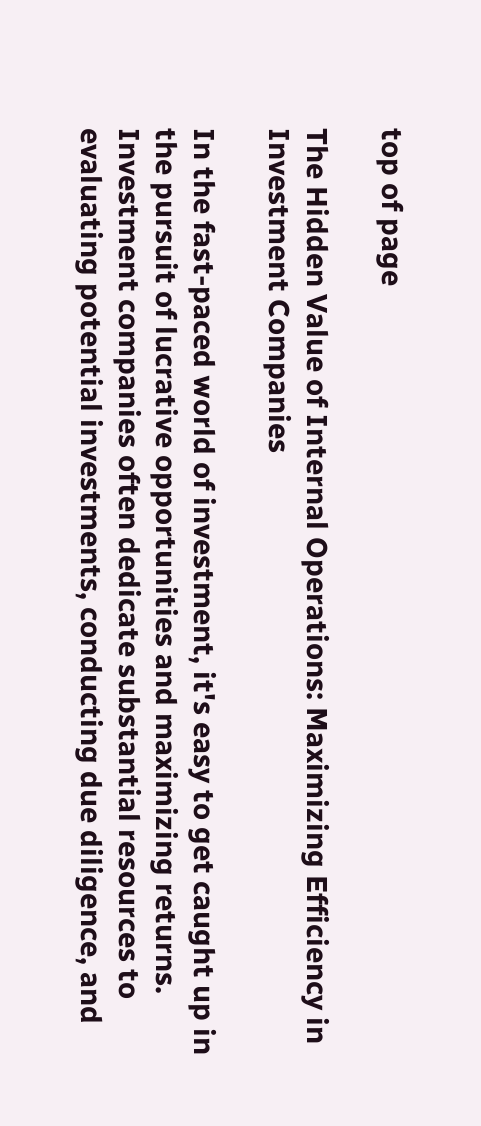top of page

The Hidden Value of Internal Operations: Maximizing Efficiency in Investment Companies

In the fast-paced world of investment, it's easy to get caught up in the pursuit of lucrative opportunities and maximizing returns. Investment companies often dedicate substantial resources to evaluating potential investments, conducting due diligence, and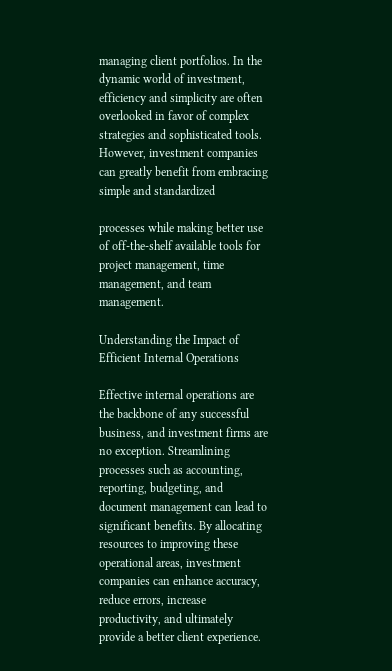managing client portfolios. In the dynamic world of investment, efficiency and simplicity are often overlooked in favor of complex strategies and sophisticated tools. However, investment companies can greatly benefit from embracing simple and standardized

processes while making better use of off-the-shelf available tools for project management, time management, and team management.

Understanding the Impact of Efficient Internal Operations

Effective internal operations are the backbone of any successful business, and investment firms are no exception. Streamlining processes such as accounting, reporting, budgeting, and document management can lead to significant benefits. By allocating resources to improving these operational areas, investment companies can enhance accuracy, reduce errors, increase productivity, and ultimately provide a better client experience.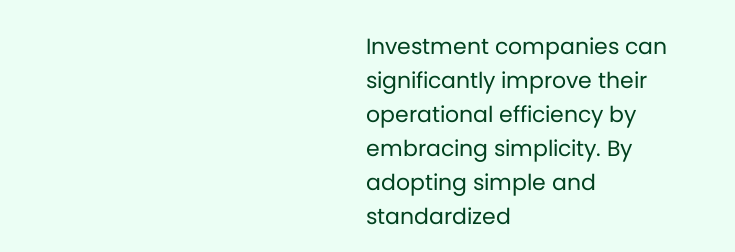Investment companies can significantly improve their operational efficiency by embracing simplicity. By adopting simple and standardized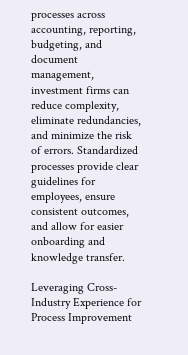processes across accounting, reporting, budgeting, and document management, investment firms can reduce complexity, eliminate redundancies, and minimize the risk of errors. Standardized processes provide clear guidelines for employees, ensure consistent outcomes, and allow for easier onboarding and knowledge transfer.

Leveraging Cross-Industry Experience for Process Improvement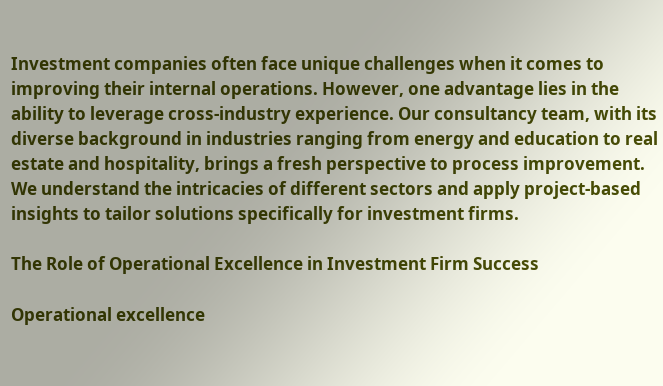Investment companies often face unique challenges when it comes to improving their internal operations. However, one advantage lies in the ability to leverage cross-industry experience. Our consultancy team, with its diverse background in industries ranging from energy and education to real estate and hospitality, brings a fresh perspective to process improvement. We understand the intricacies of different sectors and apply project-based insights to tailor solutions specifically for investment firms.

The Role of Operational Excellence in Investment Firm Success

Operational excellence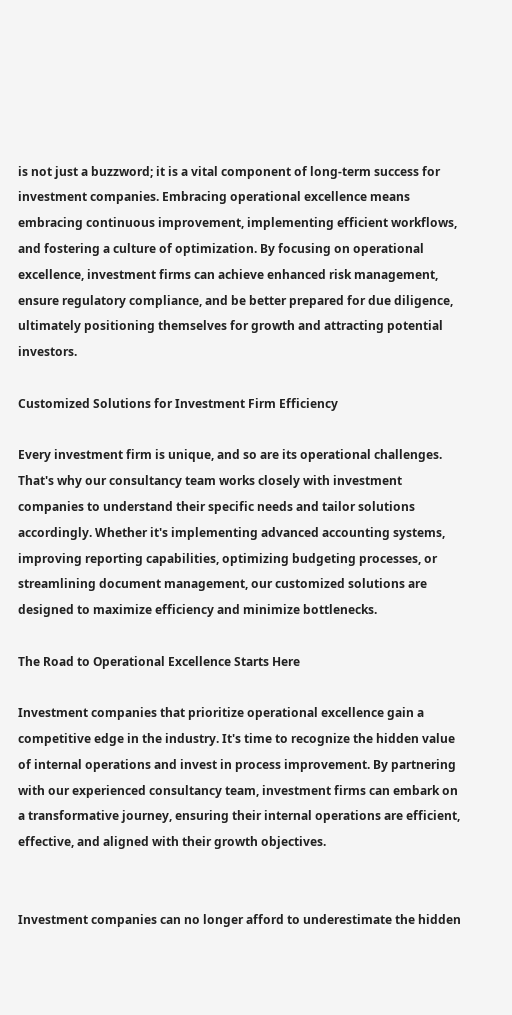is not just a buzzword; it is a vital component of long-term success for investment companies. Embracing operational excellence means embracing continuous improvement, implementing efficient workflows, and fostering a culture of optimization. By focusing on operational excellence, investment firms can achieve enhanced risk management, ensure regulatory compliance, and be better prepared for due diligence, ultimately positioning themselves for growth and attracting potential investors.

Customized Solutions for Investment Firm Efficiency

Every investment firm is unique, and so are its operational challenges. That's why our consultancy team works closely with investment companies to understand their specific needs and tailor solutions accordingly. Whether it's implementing advanced accounting systems, improving reporting capabilities, optimizing budgeting processes, or streamlining document management, our customized solutions are designed to maximize efficiency and minimize bottlenecks.

The Road to Operational Excellence Starts Here

Investment companies that prioritize operational excellence gain a competitive edge in the industry. It's time to recognize the hidden value of internal operations and invest in process improvement. By partnering with our experienced consultancy team, investment firms can embark on a transformative journey, ensuring their internal operations are efficient, effective, and aligned with their growth objectives.


Investment companies can no longer afford to underestimate the hidden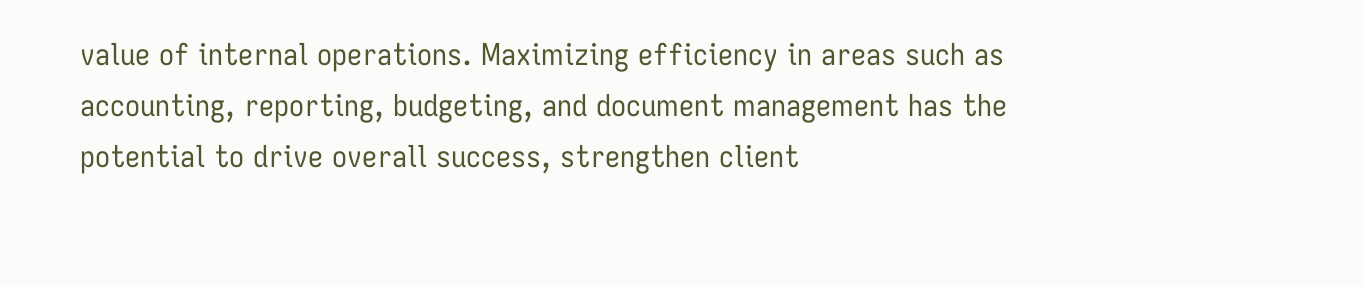value of internal operations. Maximizing efficiency in areas such as accounting, reporting, budgeting, and document management has the potential to drive overall success, strengthen client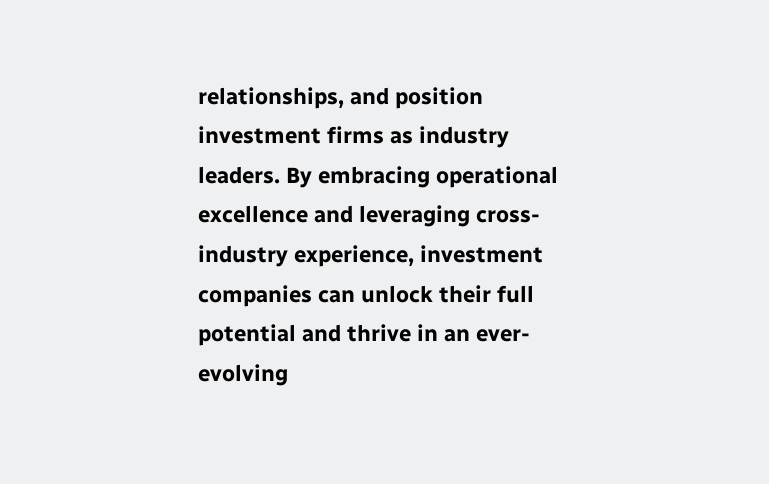relationships, and position investment firms as industry leaders. By embracing operational excellence and leveraging cross-industry experience, investment companies can unlock their full potential and thrive in an ever-evolving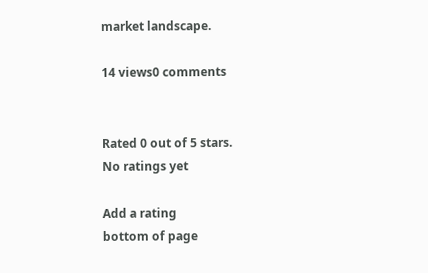market landscape.

14 views0 comments


Rated 0 out of 5 stars.
No ratings yet

Add a rating
bottom of page